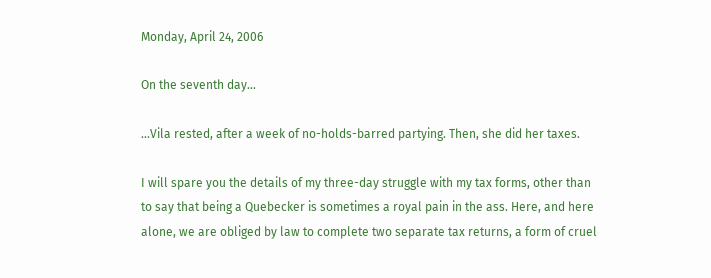Monday, April 24, 2006

On the seventh day...

...Vila rested, after a week of no-holds-barred partying. Then, she did her taxes.

I will spare you the details of my three-day struggle with my tax forms, other than to say that being a Quebecker is sometimes a royal pain in the ass. Here, and here alone, we are obliged by law to complete two separate tax returns, a form of cruel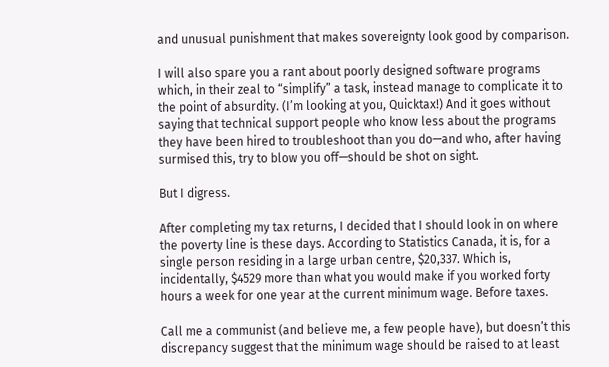and unusual punishment that makes sovereignty look good by comparison.

I will also spare you a rant about poorly designed software programs which, in their zeal to “simplify” a task, instead manage to complicate it to the point of absurdity. (I’m looking at you, Quicktax!) And it goes without saying that technical support people who know less about the programs they have been hired to troubleshoot than you do—and who, after having surmised this, try to blow you off—should be shot on sight.

But I digress.

After completing my tax returns, I decided that I should look in on where the poverty line is these days. According to Statistics Canada, it is, for a single person residing in a large urban centre, $20,337. Which is, incidentally, $4529 more than what you would make if you worked forty hours a week for one year at the current minimum wage. Before taxes.

Call me a communist (and believe me, a few people have), but doesn’t this discrepancy suggest that the minimum wage should be raised to at least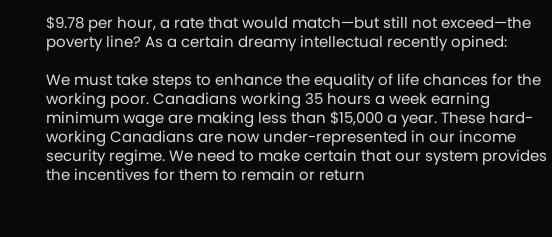$9.78 per hour, a rate that would match—but still not exceed—the poverty line? As a certain dreamy intellectual recently opined:

We must take steps to enhance the equality of life chances for the working poor. Canadians working 35 hours a week earning minimum wage are making less than $15,000 a year. These hard-working Canadians are now under-represented in our income security regime. We need to make certain that our system provides the incentives for them to remain or return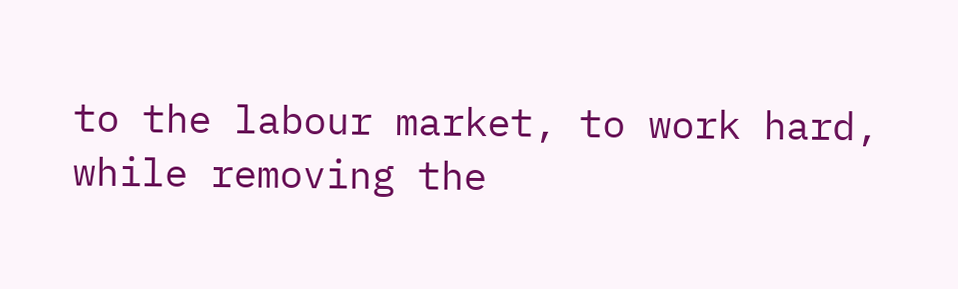to the labour market, to work hard, while removing the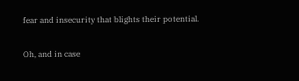fear and insecurity that blights their potential.

Oh, and in case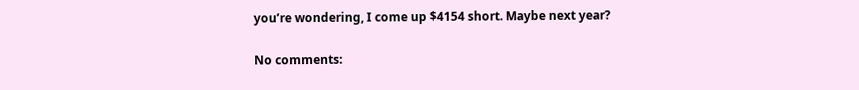you’re wondering, I come up $4154 short. Maybe next year?

No comments: